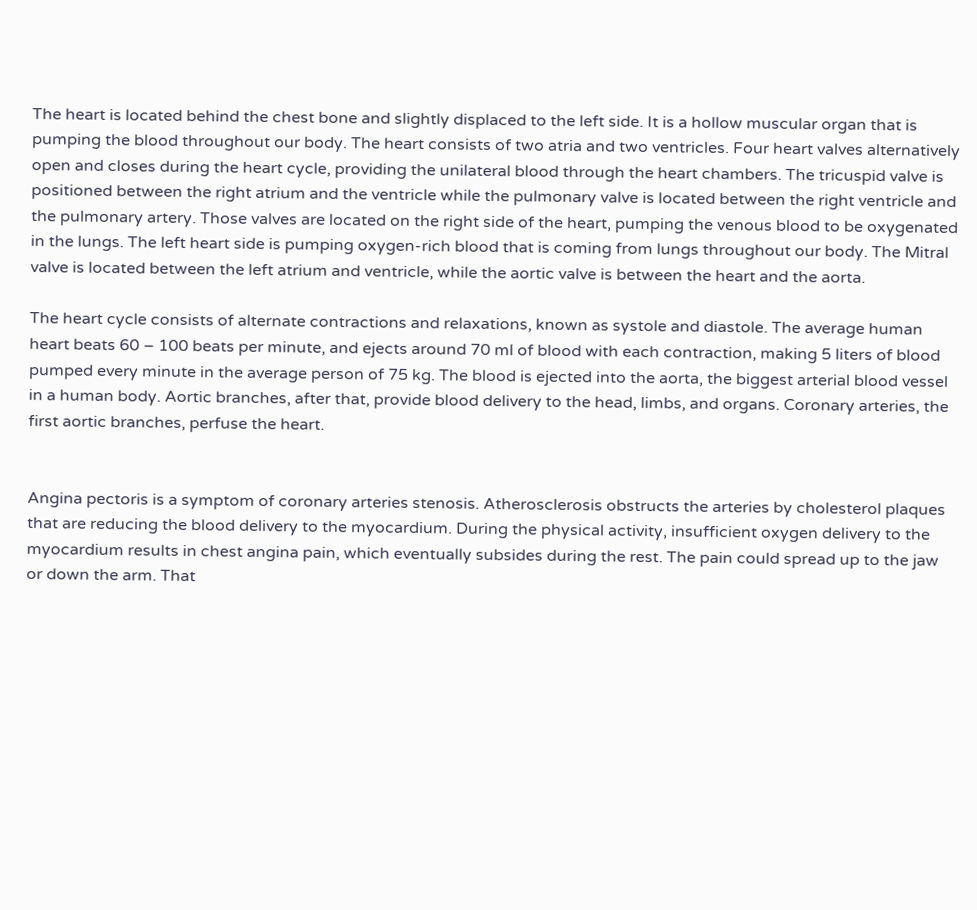The heart is located behind the chest bone and slightly displaced to the left side. It is a hollow muscular organ that is pumping the blood throughout our body. The heart consists of two atria and two ventricles. Four heart valves alternatively open and closes during the heart cycle, providing the unilateral blood through the heart chambers. The tricuspid valve is positioned between the right atrium and the ventricle while the pulmonary valve is located between the right ventricle and the pulmonary artery. Those valves are located on the right side of the heart, pumping the venous blood to be oxygenated in the lungs. The left heart side is pumping oxygen-rich blood that is coming from lungs throughout our body. The Mitral valve is located between the left atrium and ventricle, while the aortic valve is between the heart and the aorta.

The heart cycle consists of alternate contractions and relaxations, known as systole and diastole. The average human heart beats 60 – 100 beats per minute, and ejects around 70 ml of blood with each contraction, making 5 liters of blood pumped every minute in the average person of 75 kg. The blood is ejected into the aorta, the biggest arterial blood vessel in a human body. Aortic branches, after that, provide blood delivery to the head, limbs, and organs. Coronary arteries, the first aortic branches, perfuse the heart.


Angina pectoris is a symptom of coronary arteries stenosis. Atherosclerosis obstructs the arteries by cholesterol plaques that are reducing the blood delivery to the myocardium. During the physical activity, insufficient oxygen delivery to the myocardium results in chest angina pain, which eventually subsides during the rest. The pain could spread up to the jaw or down the arm. That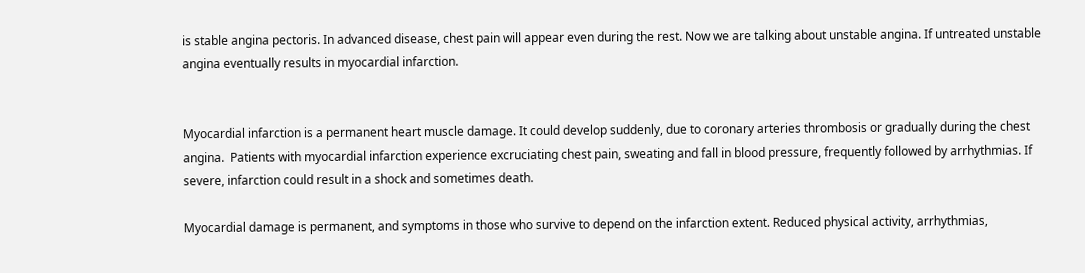is stable angina pectoris. In advanced disease, chest pain will appear even during the rest. Now we are talking about unstable angina. If untreated unstable angina eventually results in myocardial infarction.


Myocardial infarction is a permanent heart muscle damage. It could develop suddenly, due to coronary arteries thrombosis or gradually during the chest angina.  Patients with myocardial infarction experience excruciating chest pain, sweating and fall in blood pressure, frequently followed by arrhythmias. If severe, infarction could result in a shock and sometimes death.

Myocardial damage is permanent, and symptoms in those who survive to depend on the infarction extent. Reduced physical activity, arrhythmias,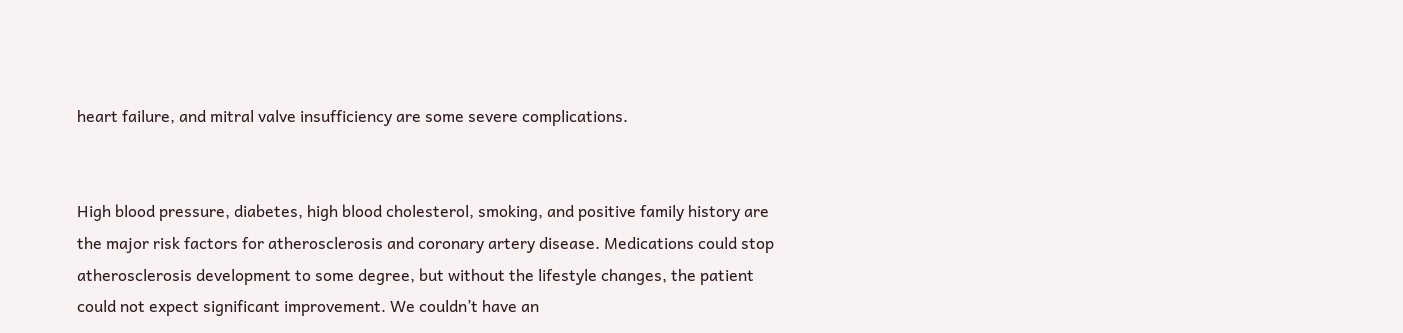heart failure, and mitral valve insufficiency are some severe complications.


High blood pressure, diabetes, high blood cholesterol, smoking, and positive family history are the major risk factors for atherosclerosis and coronary artery disease. Medications could stop atherosclerosis development to some degree, but without the lifestyle changes, the patient could not expect significant improvement. We couldn’t have an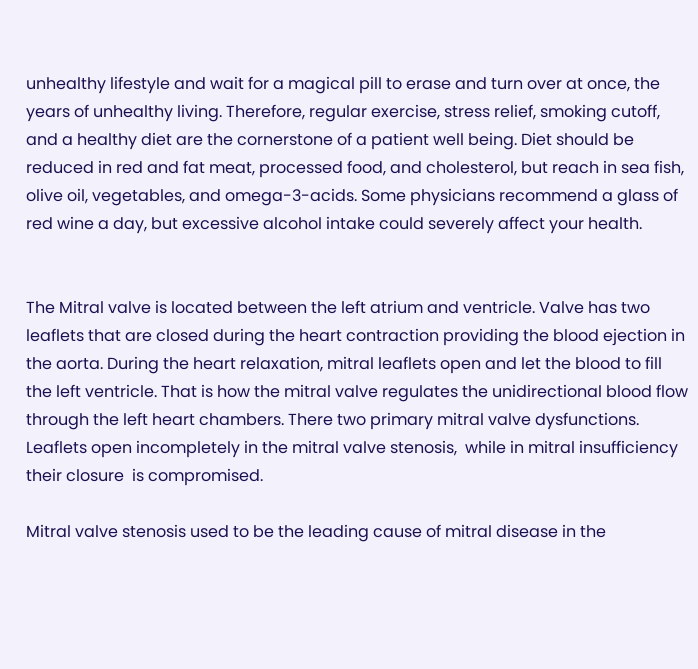unhealthy lifestyle and wait for a magical pill to erase and turn over at once, the years of unhealthy living. Therefore, regular exercise, stress relief, smoking cutoff, and a healthy diet are the cornerstone of a patient well being. Diet should be reduced in red and fat meat, processed food, and cholesterol, but reach in sea fish, olive oil, vegetables, and omega-3-acids. Some physicians recommend a glass of red wine a day, but excessive alcohol intake could severely affect your health.


The Mitral valve is located between the left atrium and ventricle. Valve has two leaflets that are closed during the heart contraction providing the blood ejection in the aorta. During the heart relaxation, mitral leaflets open and let the blood to fill the left ventricle. That is how the mitral valve regulates the unidirectional blood flow through the left heart chambers. There two primary mitral valve dysfunctions. Leaflets open incompletely in the mitral valve stenosis,  while in mitral insufficiency their closure  is compromised.

Mitral valve stenosis used to be the leading cause of mitral disease in the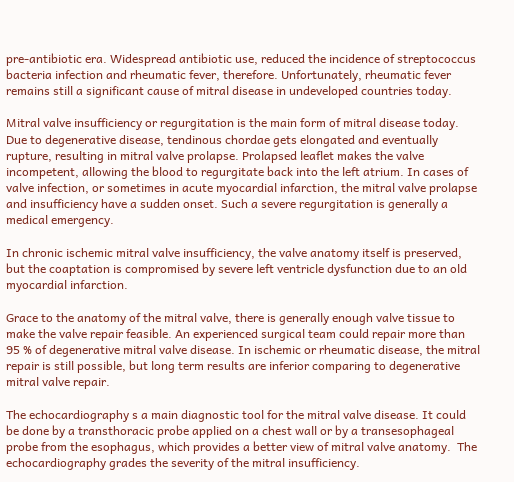pre-antibiotic era. Widespread antibiotic use, reduced the incidence of streptococcus bacteria infection and rheumatic fever, therefore. Unfortunately, rheumatic fever remains still a significant cause of mitral disease in undeveloped countries today.

Mitral valve insufficiency or regurgitation is the main form of mitral disease today. Due to degenerative disease, tendinous chordae gets elongated and eventually rupture, resulting in mitral valve prolapse. Prolapsed leaflet makes the valve incompetent, allowing the blood to regurgitate back into the left atrium. In cases of valve infection, or sometimes in acute myocardial infarction, the mitral valve prolapse and insufficiency have a sudden onset. Such a severe regurgitation is generally a medical emergency.

In chronic ischemic mitral valve insufficiency, the valve anatomy itself is preserved, but the coaptation is compromised by severe left ventricle dysfunction due to an old myocardial infarction.

Grace to the anatomy of the mitral valve, there is generally enough valve tissue to make the valve repair feasible. An experienced surgical team could repair more than 95 % of degenerative mitral valve disease. In ischemic or rheumatic disease, the mitral repair is still possible, but long term results are inferior comparing to degenerative mitral valve repair.

The echocardiography s a main diagnostic tool for the mitral valve disease. It could be done by a transthoracic probe applied on a chest wall or by a transesophageal probe from the esophagus, which provides a better view of mitral valve anatomy.  The echocardiography grades the severity of the mitral insufficiency.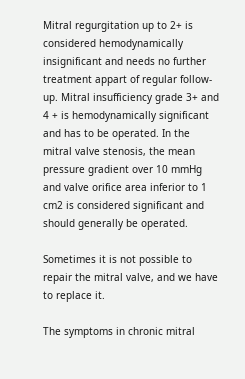Mitral regurgitation up to 2+ is considered hemodynamically insignificant and needs no further treatment appart of regular follow-up. Mitral insufficiency grade 3+ and 4 + is hemodynamically significant and has to be operated. In the mitral valve stenosis, the mean pressure gradient over 10 mmHg and valve orifice area inferior to 1 cm2 is considered significant and should generally be operated.

Sometimes it is not possible to repair the mitral valve, and we have to replace it.

The symptoms in chronic mitral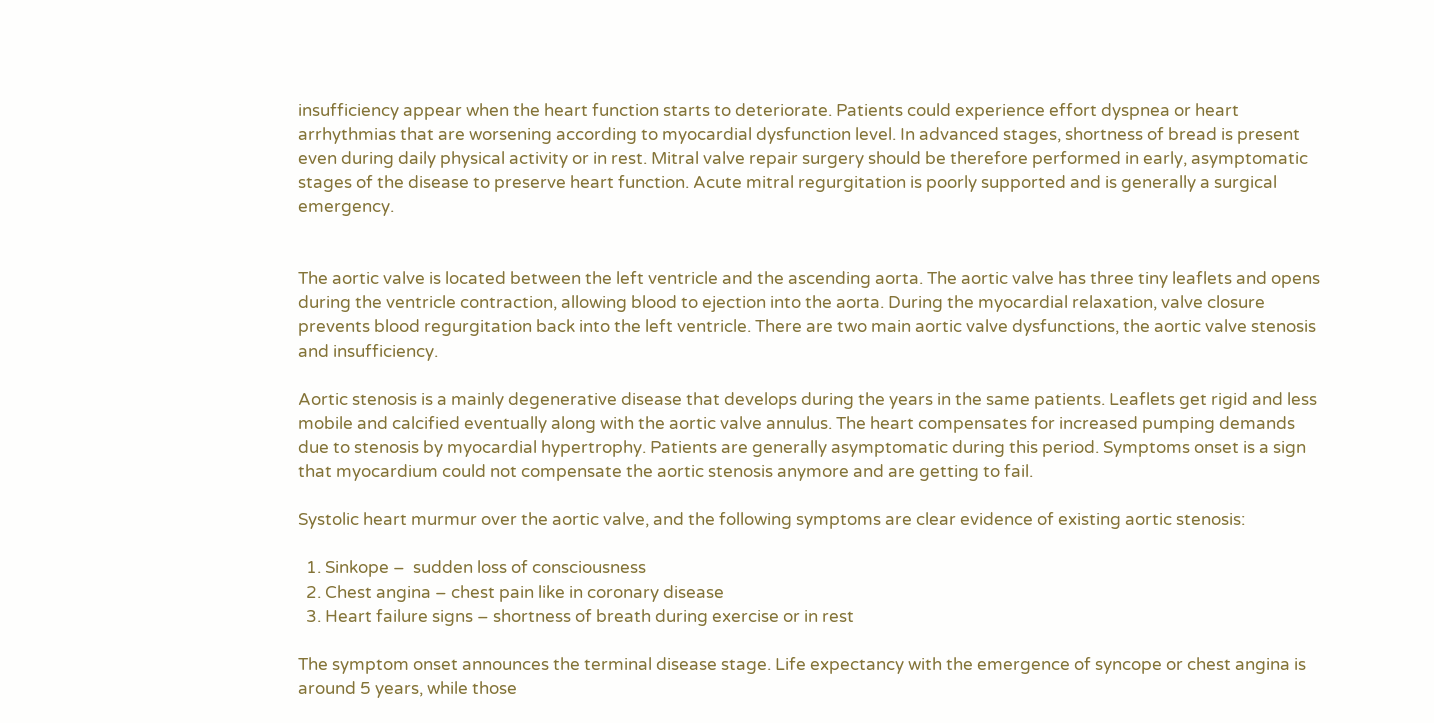insufficiency appear when the heart function starts to deteriorate. Patients could experience effort dyspnea or heart arrhythmias that are worsening according to myocardial dysfunction level. In advanced stages, shortness of bread is present even during daily physical activity or in rest. Mitral valve repair surgery should be therefore performed in early, asymptomatic stages of the disease to preserve heart function. Acute mitral regurgitation is poorly supported and is generally a surgical emergency.


The aortic valve is located between the left ventricle and the ascending aorta. The aortic valve has three tiny leaflets and opens during the ventricle contraction, allowing blood to ejection into the aorta. During the myocardial relaxation, valve closure prevents blood regurgitation back into the left ventricle. There are two main aortic valve dysfunctions, the aortic valve stenosis and insufficiency.

Aortic stenosis is a mainly degenerative disease that develops during the years in the same patients. Leaflets get rigid and less mobile and calcified eventually along with the aortic valve annulus. The heart compensates for increased pumping demands due to stenosis by myocardial hypertrophy. Patients are generally asymptomatic during this period. Symptoms onset is a sign that myocardium could not compensate the aortic stenosis anymore and are getting to fail.

Systolic heart murmur over the aortic valve, and the following symptoms are clear evidence of existing aortic stenosis:

  1. Sinkope –  sudden loss of consciousness
  2. Chest angina – chest pain like in coronary disease
  3. Heart failure signs – shortness of breath during exercise or in rest

The symptom onset announces the terminal disease stage. Life expectancy with the emergence of syncope or chest angina is around 5 years, while those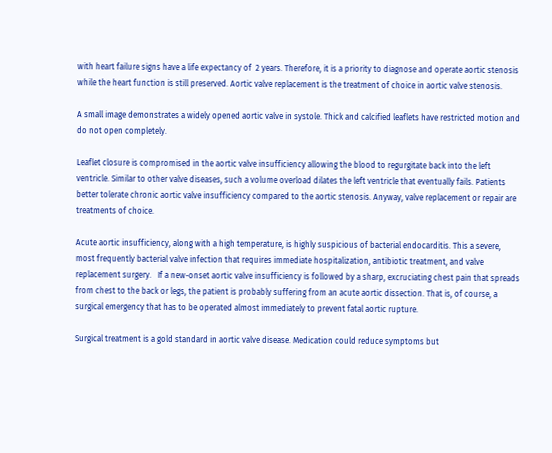with heart failure signs have a life expectancy of  2 years. Therefore, it is a priority to diagnose and operate aortic stenosis while the heart function is still preserved. Aortic valve replacement is the treatment of choice in aortic valve stenosis.

A small image demonstrates a widely opened aortic valve in systole. Thick and calcified leaflets have restricted motion and do not open completely.

Leaflet closure is compromised in the aortic valve insufficiency allowing the blood to regurgitate back into the left ventricle. Similar to other valve diseases, such a volume overload dilates the left ventricle that eventually fails. Patients better tolerate chronic aortic valve insufficiency compared to the aortic stenosis. Anyway, valve replacement or repair are treatments of choice.

Acute aortic insufficiency, along with a high temperature, is highly suspicious of bacterial endocarditis. This a severe, most frequently bacterial valve infection that requires immediate hospitalization, antibiotic treatment, and valve replacement surgery.   If a new-onset aortic valve insufficiency is followed by a sharp, excruciating chest pain that spreads from chest to the back or legs, the patient is probably suffering from an acute aortic dissection. That is, of course, a surgical emergency that has to be operated almost immediately to prevent fatal aortic rupture.

Surgical treatment is a gold standard in aortic valve disease. Medication could reduce symptoms but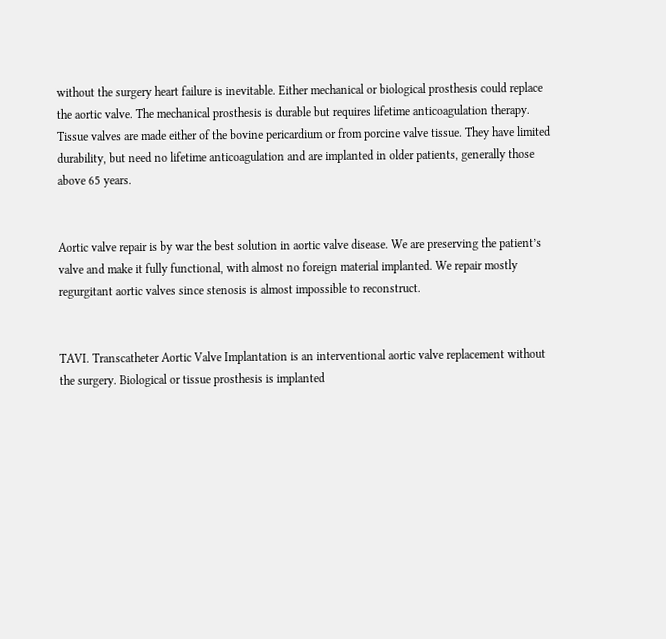without the surgery heart failure is inevitable. Either mechanical or biological prosthesis could replace the aortic valve. The mechanical prosthesis is durable but requires lifetime anticoagulation therapy. Tissue valves are made either of the bovine pericardium or from porcine valve tissue. They have limited durability, but need no lifetime anticoagulation and are implanted in older patients, generally those above 65 years.


Aortic valve repair is by war the best solution in aortic valve disease. We are preserving the patient’s valve and make it fully functional, with almost no foreign material implanted. We repair mostly regurgitant aortic valves since stenosis is almost impossible to reconstruct.


TAVI. Transcatheter Aortic Valve Implantation is an interventional aortic valve replacement without the surgery. Biological or tissue prosthesis is implanted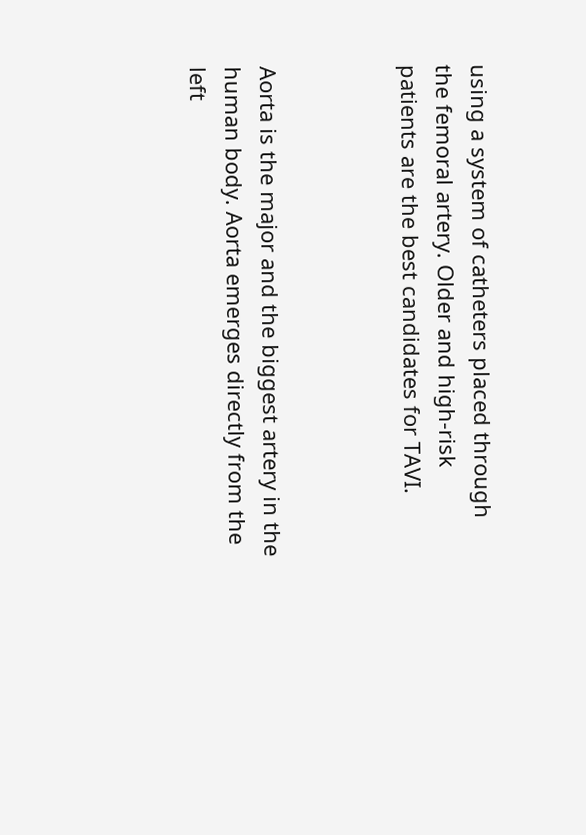using a system of catheters placed through the femoral artery. Older and high-risk patients are the best candidates for TAVI.



Aorta is the major and the biggest artery in the human body. Aorta emerges directly from the left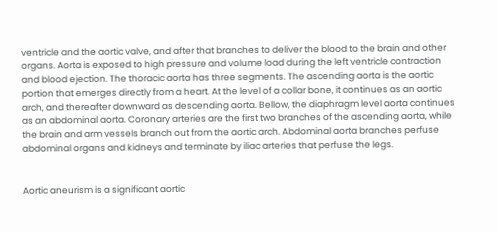ventricle and the aortic valve, and after that branches to deliver the blood to the brain and other organs. Aorta is exposed to high pressure and volume load during the left ventricle contraction and blood ejection. The thoracic aorta has three segments. The ascending aorta is the aortic portion that emerges directly from a heart. At the level of a collar bone, it continues as an aortic arch, and thereafter downward as descending aorta. Bellow, the diaphragm level aorta continues as an abdominal aorta. Coronary arteries are the first two branches of the ascending aorta, while the brain and arm vessels branch out from the aortic arch. Abdominal aorta branches perfuse abdominal organs and kidneys and terminate by iliac arteries that perfuse the legs.


Aortic aneurism is a significant aortic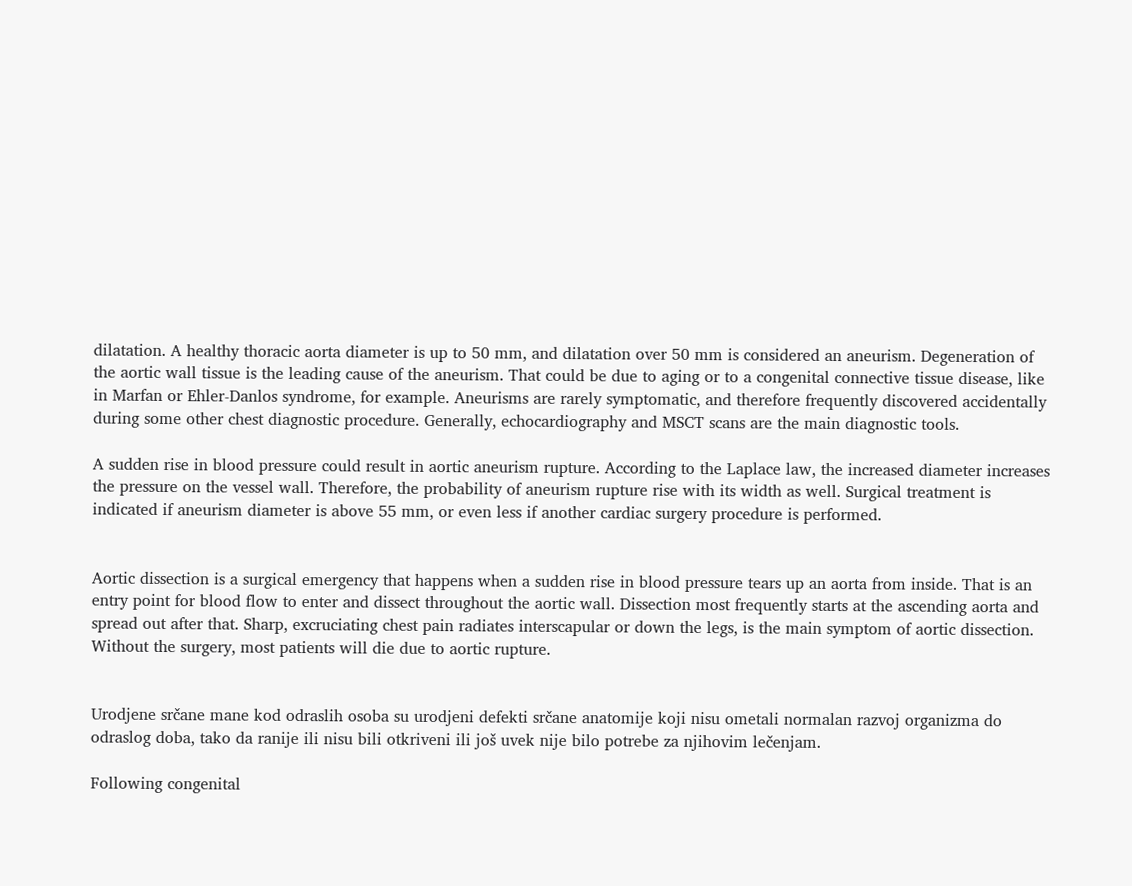dilatation. A healthy thoracic aorta diameter is up to 50 mm, and dilatation over 50 mm is considered an aneurism. Degeneration of the aortic wall tissue is the leading cause of the aneurism. That could be due to aging or to a congenital connective tissue disease, like in Marfan or Ehler-Danlos syndrome, for example. Aneurisms are rarely symptomatic, and therefore frequently discovered accidentally during some other chest diagnostic procedure. Generally, echocardiography and MSCT scans are the main diagnostic tools.

A sudden rise in blood pressure could result in aortic aneurism rupture. According to the Laplace law, the increased diameter increases the pressure on the vessel wall. Therefore, the probability of aneurism rupture rise with its width as well. Surgical treatment is indicated if aneurism diameter is above 55 mm, or even less if another cardiac surgery procedure is performed.


Aortic dissection is a surgical emergency that happens when a sudden rise in blood pressure tears up an aorta from inside. That is an entry point for blood flow to enter and dissect throughout the aortic wall. Dissection most frequently starts at the ascending aorta and spread out after that. Sharp, excruciating chest pain radiates interscapular or down the legs, is the main symptom of aortic dissection. Without the surgery, most patients will die due to aortic rupture.


Urodjene srčane mane kod odraslih osoba su urodjeni defekti srčane anatomije koji nisu ometali normalan razvoj organizma do odraslog doba, tako da ranije ili nisu bili otkriveni ili još uvek nije bilo potrebe za njihovim lečenjam.

Following congenital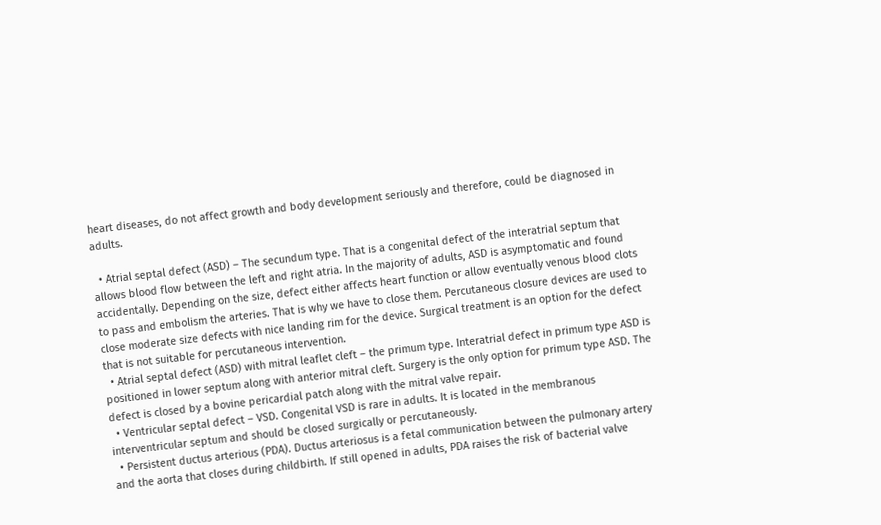heart diseases, do not affect growth and body development seriously and therefore, could be diagnosed in adults.

  • Atrial septal defect (ASD) – The secundum type. That is a congenital defect of the interatrial septum that allows blood flow between the left and right atria. In the majority of adults, ASD is asymptomatic and found accidentally. Depending on the size, defect either affects heart function or allow eventually venous blood clots to pass and embolism the arteries. That is why we have to close them. Percutaneous closure devices are used to close moderate size defects with nice landing rim for the device. Surgical treatment is an option for the defect that is not suitable for percutaneous intervention.
  • Atrial septal defect (ASD) with mitral leaflet cleft – the primum type. Interatrial defect in primum type ASD is positioned in lower septum along with anterior mitral cleft. Surgery is the only option for primum type ASD. The defect is closed by a bovine pericardial patch along with the mitral valve repair.
  • Ventricular septal defect – VSD. Congenital VSD is rare in adults. It is located in the membranous interventricular septum and should be closed surgically or percutaneously.
  • Persistent ductus arterious (PDA). Ductus arteriosus is a fetal communication between the pulmonary artery and the aorta that closes during childbirth. If still opened in adults, PDA raises the risk of bacterial valve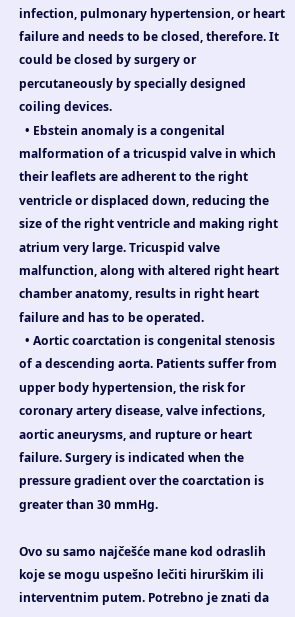infection, pulmonary hypertension, or heart failure and needs to be closed, therefore. It could be closed by surgery or percutaneously by specially designed coiling devices.
  • Ebstein anomaly is a congenital malformation of a tricuspid valve in which their leaflets are adherent to the right ventricle or displaced down, reducing the size of the right ventricle and making right atrium very large. Tricuspid valve malfunction, along with altered right heart chamber anatomy, results in right heart failure and has to be operated.
  • Aortic coarctation is congenital stenosis of a descending aorta. Patients suffer from upper body hypertension, the risk for coronary artery disease, valve infections, aortic aneurysms, and rupture or heart failure. Surgery is indicated when the pressure gradient over the coarctation is greater than 30 mmHg.

Ovo su samo najčešće mane kod odraslih koje se mogu uspešno lečiti hirurškim ili interventnim putem. Potrebno je znati da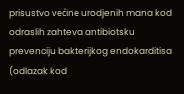prisustvo većine urodjenih mana kod odraslih zahteva antibiotsku prevenciju bakterijkog endokarditisa (odlazak kod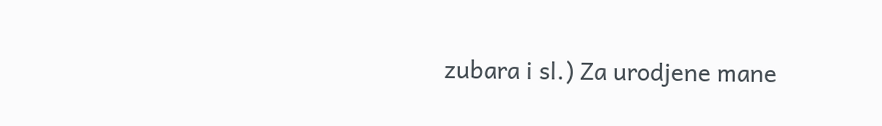zubara i sl.) Za urodjene mane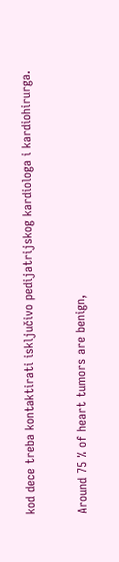kod dece treba kontaktirati isključivo pedijatrijskog kardiologa i kardiohirurga.


Around 75 % of heart tumors are benign,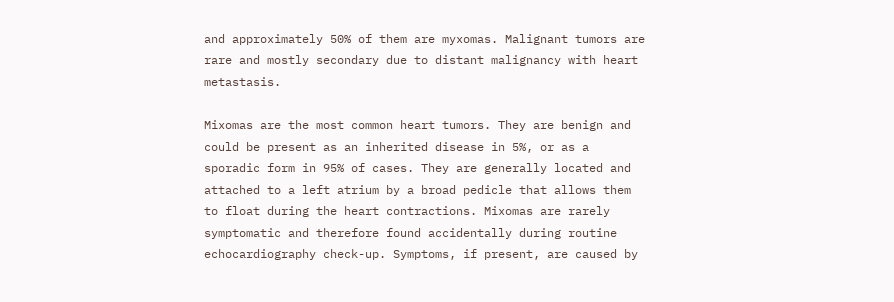and approximately 50% of them are myxomas. Malignant tumors are rare and mostly secondary due to distant malignancy with heart metastasis.

Mixomas are the most common heart tumors. They are benign and could be present as an inherited disease in 5%, or as a sporadic form in 95% of cases. They are generally located and attached to a left atrium by a broad pedicle that allows them to float during the heart contractions. Mixomas are rarely symptomatic and therefore found accidentally during routine echocardiography check-up. Symptoms, if present, are caused by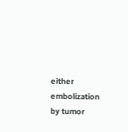either embolization by tumor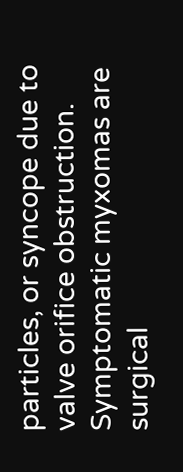particles, or syncope due to valve orifice obstruction. Symptomatic myxomas are surgical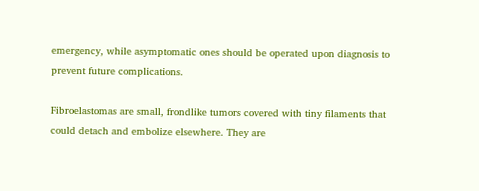emergency, while asymptomatic ones should be operated upon diagnosis to prevent future complications.

Fibroelastomas are small, frondlike tumors covered with tiny filaments that could detach and embolize elsewhere. They are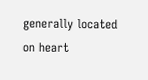generally located on heart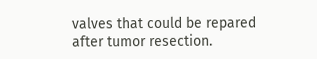valves that could be repared after tumor resection.